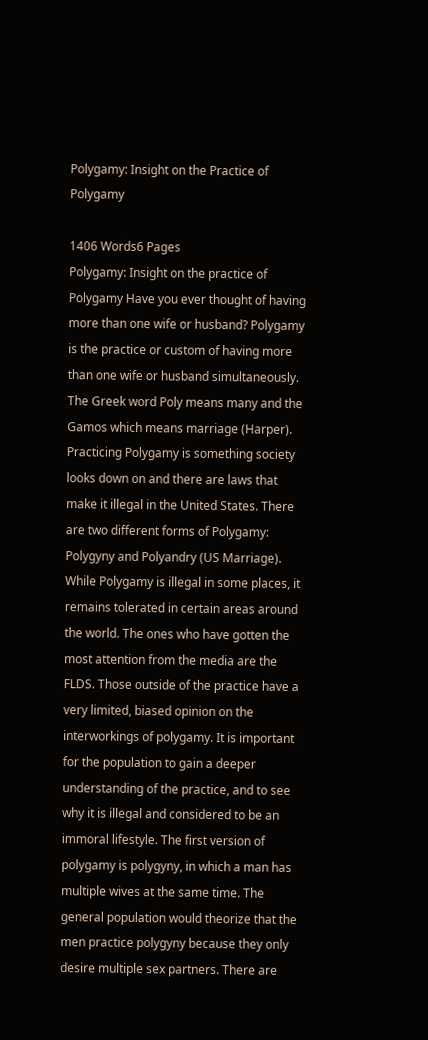Polygamy: Insight on the Practice of Polygamy

1406 Words6 Pages
Polygamy: Insight on the practice of Polygamy Have you ever thought of having more than one wife or husband? Polygamy is the practice or custom of having more than one wife or husband simultaneously. The Greek word Poly means many and the Gamos which means marriage (Harper). Practicing Polygamy is something society looks down on and there are laws that make it illegal in the United States. There are two different forms of Polygamy: Polygyny and Polyandry (US Marriage). While Polygamy is illegal in some places, it remains tolerated in certain areas around the world. The ones who have gotten the most attention from the media are the FLDS. Those outside of the practice have a very limited, biased opinion on the interworkings of polygamy. It is important for the population to gain a deeper understanding of the practice, and to see why it is illegal and considered to be an immoral lifestyle. The first version of polygamy is polygyny, in which a man has multiple wives at the same time. The general population would theorize that the men practice polygyny because they only desire multiple sex partners. There are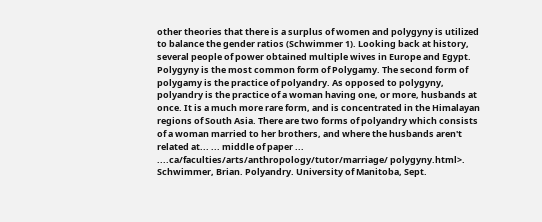other theories that there is a surplus of women and polygyny is utilized to balance the gender ratios (Schwimmer 1). Looking back at history, several people of power obtained multiple wives in Europe and Egypt. Polygyny is the most common form of Polygamy. The second form of polygamy is the practice of polyandry. As opposed to polygyny, polyandry is the practice of a woman having one, or more, husbands at once. It is a much more rare form, and is concentrated in the Himalayan regions of South Asia. There are two forms of polyandry which consists of a woman married to her brothers, and where the husbands aren't related at... ... middle of paper ... ....ca/faculties/arts/anthropology/tutor/marriage/ polygyny.html>. Schwimmer, Brian. Polyandry. University of Manitoba, Sept.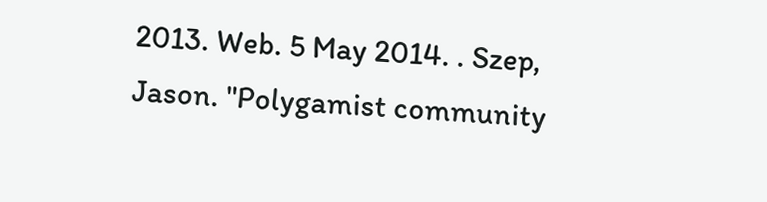2013. Web. 5 May 2014. . Szep, Jason. "Polygamist community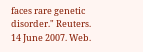faces rare genetic disorder." Reuters. 14 June 2007. Web.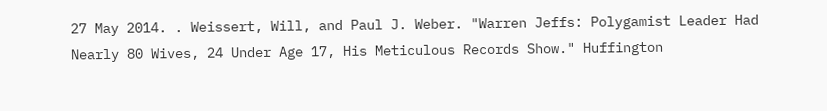27 May 2014. . Weissert, Will, and Paul J. Weber. "Warren Jeffs: Polygamist Leader Had Nearly 80 Wives, 24 Under Age 17, His Meticulous Records Show." Huffington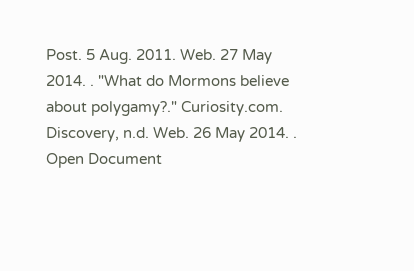Post. 5 Aug. 2011. Web. 27 May 2014. . "What do Mormons believe about polygamy?." Curiosity.com. Discovery, n.d. Web. 26 May 2014. .
Open Document